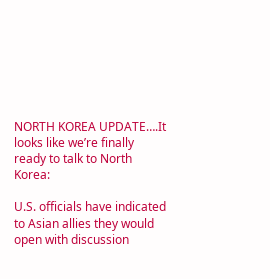NORTH KOREA UPDATE….It looks like we’re finally ready to talk to North Korea:

U.S. officials have indicated to Asian allies they would open with discussion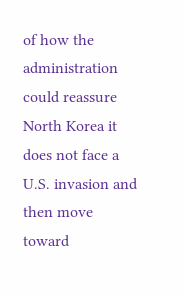of how the administration could reassure North Korea it does not face a U.S. invasion and then move toward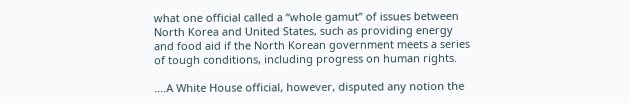what one official called a “whole gamut” of issues between North Korea and United States, such as providing energy and food aid if the North Korean government meets a series of tough conditions, including progress on human rights.

….A White House official, however, disputed any notion the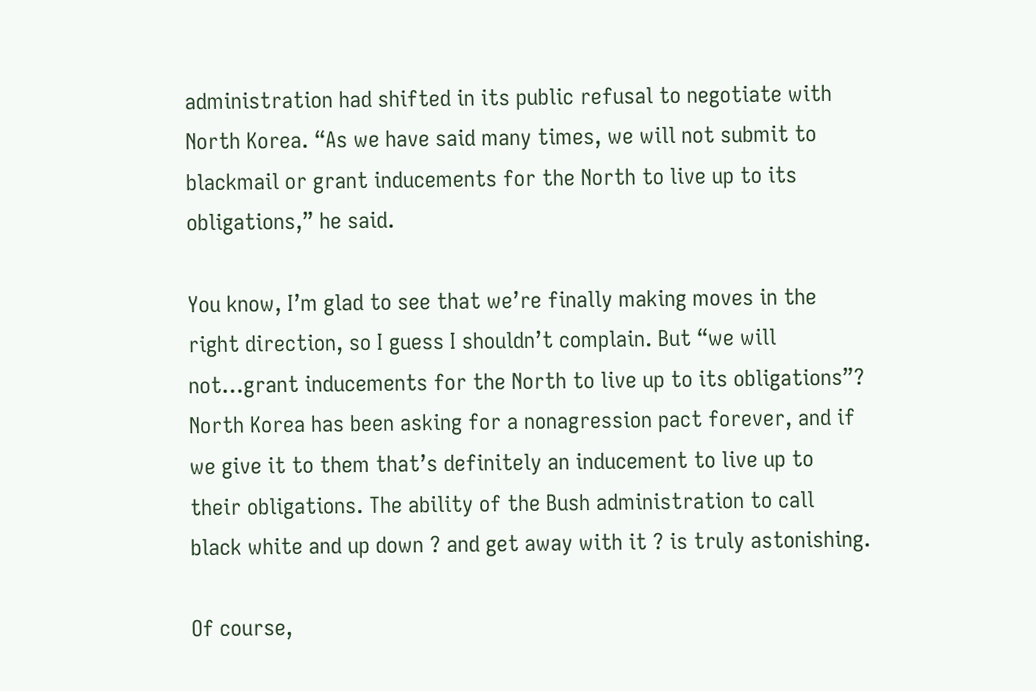administration had shifted in its public refusal to negotiate with North Korea. “As we have said many times, we will not submit to blackmail or grant inducements for the North to live up to its obligations,” he said.

You know, I’m glad to see that we’re finally making moves in the right direction, so I guess I shouldn’t complain. But “we will not…grant inducements for the North to live up to its obligations”? North Korea has been asking for a nonagression pact forever, and if we give it to them that’s definitely an inducement to live up to their obligations. The ability of the Bush administration to call black white and up down ? and get away with it ? is truly astonishing.

Of course,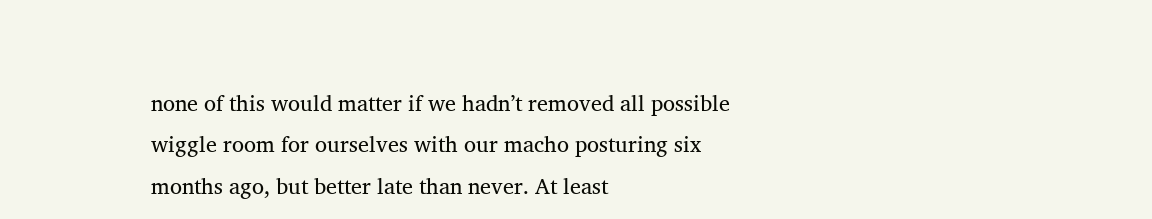none of this would matter if we hadn’t removed all possible wiggle room for ourselves with our macho posturing six months ago, but better late than never. At least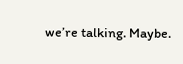we’re talking. Maybe.